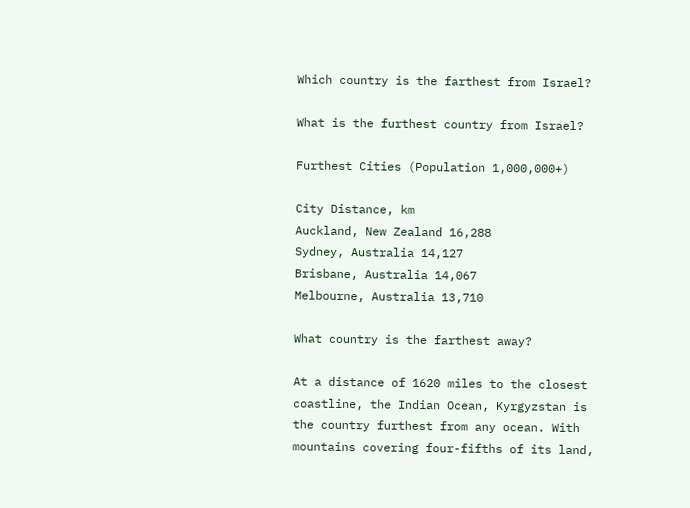Which country is the farthest from Israel?

What is the furthest country from Israel?

Furthest Cities (Population 1,000,000+)

City Distance, km
Auckland, New Zealand 16,288
Sydney, Australia 14,127
Brisbane, Australia 14,067
Melbourne, Australia 13,710

What country is the farthest away?

At a distance of 1620 miles to the closest coastline, the Indian Ocean, Kyrgyzstan is the country furthest from any ocean. With mountains covering four-fifths of its land,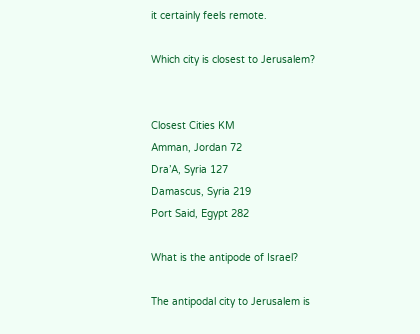it certainly feels remote.

Which city is closest to Jerusalem?


Closest Cities KM
Amman, Jordan 72
Dra’A, Syria 127
Damascus, Syria 219
Port Said, Egypt 282

What is the antipode of Israel?

The antipodal city to Jerusalem is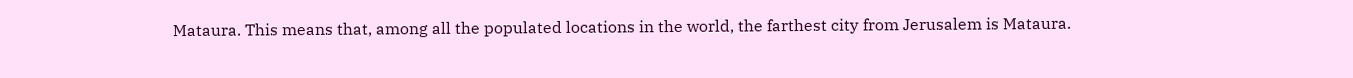Mataura. This means that, among all the populated locations in the world, the farthest city from Jerusalem is Mataura.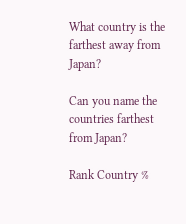What country is the farthest away from Japan?

Can you name the countries farthest from Japan?

Rank Country %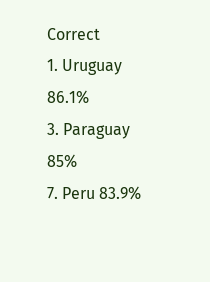Correct
1. Uruguay 86.1%
3. Paraguay 85%
7. Peru 83.9%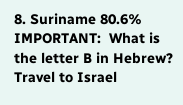8. Suriname 80.6%
IMPORTANT:  What is the letter B in Hebrew?
Travel to Israel